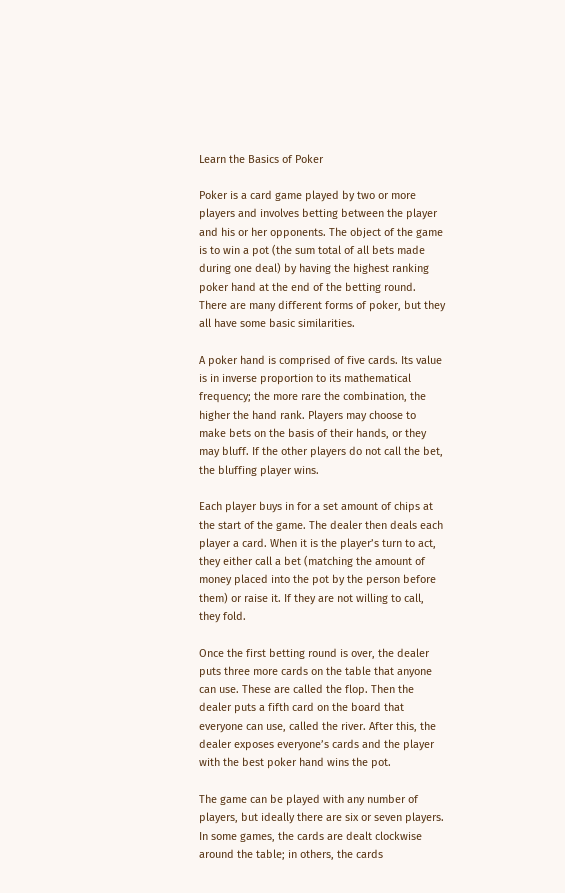Learn the Basics of Poker

Poker is a card game played by two or more players and involves betting between the player and his or her opponents. The object of the game is to win a pot (the sum total of all bets made during one deal) by having the highest ranking poker hand at the end of the betting round. There are many different forms of poker, but they all have some basic similarities.

A poker hand is comprised of five cards. Its value is in inverse proportion to its mathematical frequency; the more rare the combination, the higher the hand rank. Players may choose to make bets on the basis of their hands, or they may bluff. If the other players do not call the bet, the bluffing player wins.

Each player buys in for a set amount of chips at the start of the game. The dealer then deals each player a card. When it is the player’s turn to act, they either call a bet (matching the amount of money placed into the pot by the person before them) or raise it. If they are not willing to call, they fold.

Once the first betting round is over, the dealer puts three more cards on the table that anyone can use. These are called the flop. Then the dealer puts a fifth card on the board that everyone can use, called the river. After this, the dealer exposes everyone’s cards and the player with the best poker hand wins the pot.

The game can be played with any number of players, but ideally there are six or seven players. In some games, the cards are dealt clockwise around the table; in others, the cards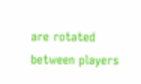are rotated between players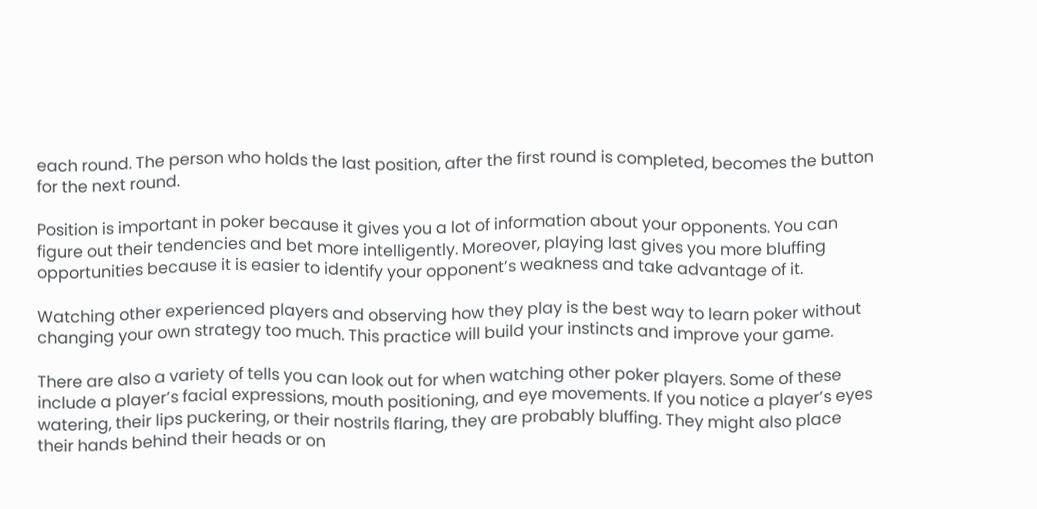each round. The person who holds the last position, after the first round is completed, becomes the button for the next round.

Position is important in poker because it gives you a lot of information about your opponents. You can figure out their tendencies and bet more intelligently. Moreover, playing last gives you more bluffing opportunities because it is easier to identify your opponent’s weakness and take advantage of it.

Watching other experienced players and observing how they play is the best way to learn poker without changing your own strategy too much. This practice will build your instincts and improve your game.

There are also a variety of tells you can look out for when watching other poker players. Some of these include a player’s facial expressions, mouth positioning, and eye movements. If you notice a player’s eyes watering, their lips puckering, or their nostrils flaring, they are probably bluffing. They might also place their hands behind their heads or on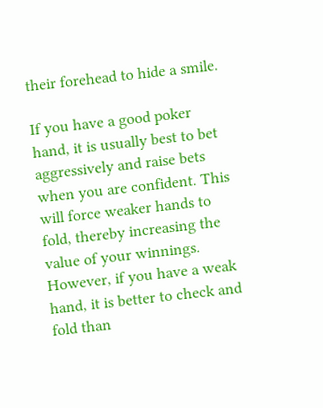their forehead to hide a smile.

If you have a good poker hand, it is usually best to bet aggressively and raise bets when you are confident. This will force weaker hands to fold, thereby increasing the value of your winnings. However, if you have a weak hand, it is better to check and fold than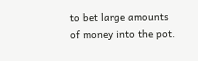to bet large amounts of money into the pot.